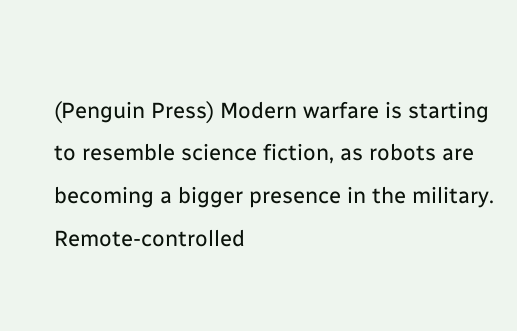(Penguin Press) Modern warfare is starting to resemble science fiction, as robots are becoming a bigger presence in the military. Remote-controlled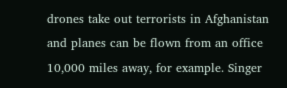drones take out terrorists in Afghanistan and planes can be flown from an office 10,000 miles away, for example. Singer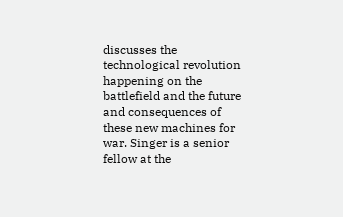discusses the technological revolution happening on the battlefield and the future and consequences of these new machines for war. Singer is a senior fellow at the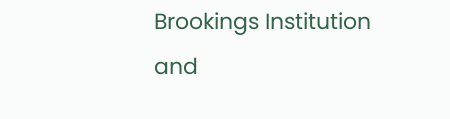Brookings Institution and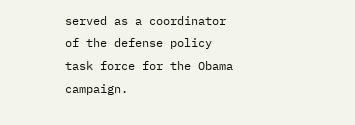served as a coordinator of the defense policy task force for the Obama campaign.